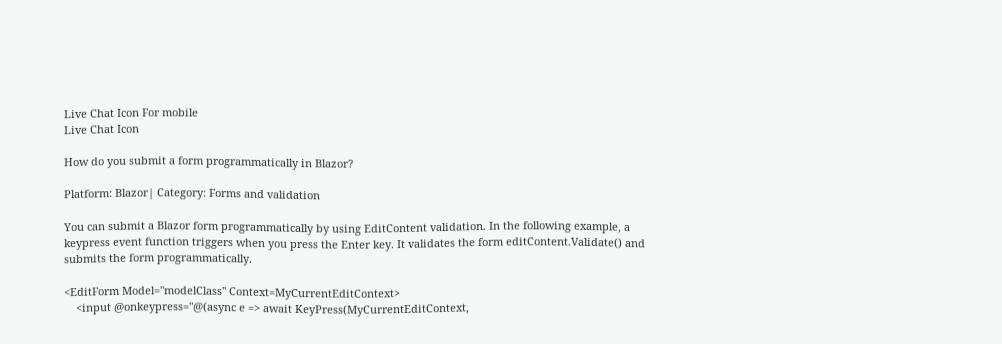Live Chat Icon For mobile
Live Chat Icon

How do you submit a form programmatically in Blazor?

Platform: Blazor| Category: Forms and validation

You can submit a Blazor form programmatically by using EditContent validation. In the following example, a keypress event function triggers when you press the Enter key. It validates the form editContent.Validate() and submits the form programmatically.

<EditForm Model="modelClass" Context=MyCurrentEditContext>
    <input @onkeypress="@(async e => await KeyPress(MyCurrentEditContext,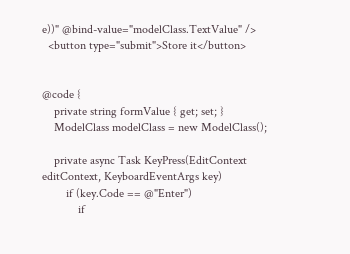e))" @bind-value="modelClass.TextValue" />
  <button type="submit">Store it</button>


@code {
    private string formValue { get; set; }
    ModelClass modelClass = new ModelClass();

    private async Task KeyPress(EditContext editContext, KeyboardEventArgs key)
        if (key.Code == @"Enter")
            if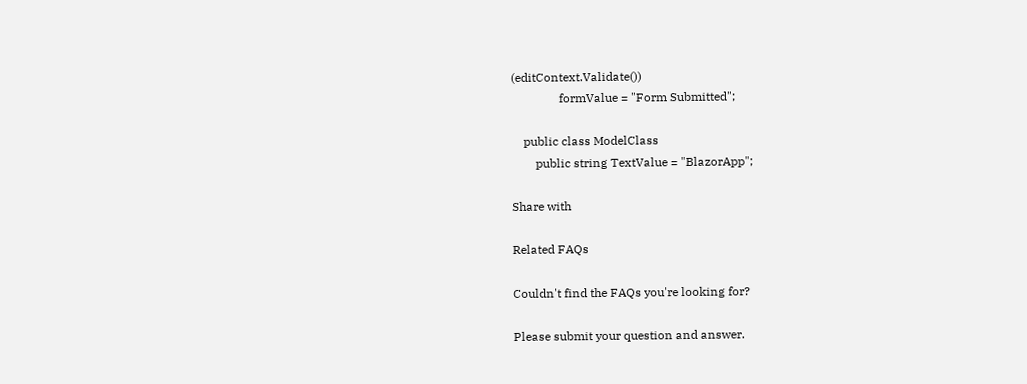(editContext.Validate())
                formValue = "Form Submitted";

    public class ModelClass
        public string TextValue = "BlazorApp";

Share with

Related FAQs

Couldn't find the FAQs you're looking for?

Please submit your question and answer.